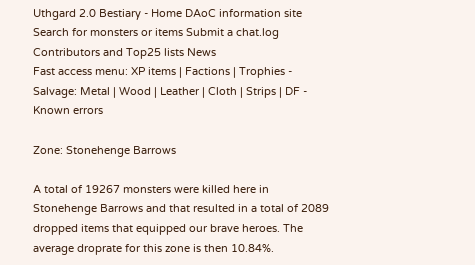Uthgard 2.0 Bestiary - Home DAoC information site Search for monsters or items Submit a chat.log Contributors and Top25 lists News
Fast access menu: XP items | Factions | Trophies - Salvage: Metal | Wood | Leather | Cloth | Strips | DF - Known errors

Zone: Stonehenge Barrows

A total of 19267 monsters were killed here in Stonehenge Barrows and that resulted in a total of 2089 dropped items that equipped our brave heroes. The average droprate for this zone is then 10.84%.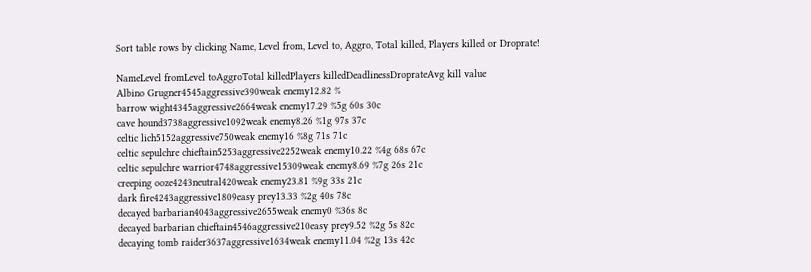Sort table rows by clicking Name, Level from, Level to, Aggro, Total killed, Players killed or Droprate!

NameLevel fromLevel toAggroTotal killedPlayers killedDeadlinessDroprateAvg kill value
Albino Grugner4545aggressive390weak enemy12.82 %
barrow wight4345aggressive2664weak enemy17.29 %5g 60s 30c
cave hound3738aggressive1092weak enemy8.26 %1g 97s 37c
celtic lich5152aggressive750weak enemy16 %8g 71s 71c
celtic sepulchre chieftain5253aggressive2252weak enemy10.22 %4g 68s 67c
celtic sepulchre warrior4748aggressive15309weak enemy8.69 %7g 26s 21c
creeping ooze4243neutral420weak enemy23.81 %9g 33s 21c
dark fire4243aggressive1809easy prey13.33 %2g 40s 78c
decayed barbarian4043aggressive2655weak enemy0 %36s 8c
decayed barbarian chieftain4546aggressive210easy prey9.52 %2g 5s 82c
decaying tomb raider3637aggressive1634weak enemy11.04 %2g 13s 42c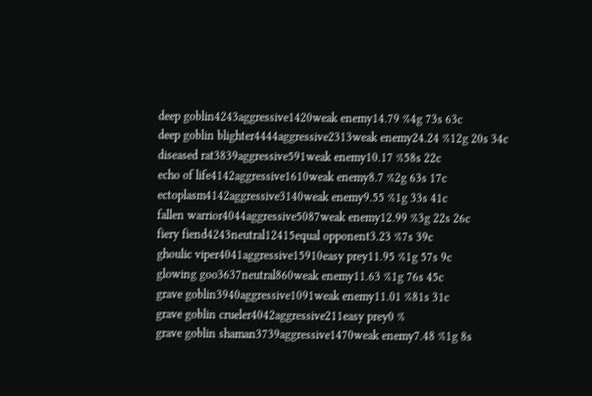deep goblin4243aggressive1420weak enemy14.79 %4g 73s 63c
deep goblin blighter4444aggressive2313weak enemy24.24 %12g 20s 34c
diseased rat3839aggressive591weak enemy10.17 %58s 22c
echo of life4142aggressive1610weak enemy8.7 %2g 63s 17c
ectoplasm4142aggressive3140weak enemy9.55 %1g 33s 41c
fallen warrior4044aggressive5087weak enemy12.99 %3g 22s 26c
fiery fiend4243neutral12415equal opponent3.23 %7s 39c
ghoulic viper4041aggressive15910easy prey11.95 %1g 57s 9c
glowing goo3637neutral860weak enemy11.63 %1g 76s 45c
grave goblin3940aggressive1091weak enemy11.01 %81s 31c
grave goblin crueler4042aggressive211easy prey0 %
grave goblin shaman3739aggressive1470weak enemy7.48 %1g 8s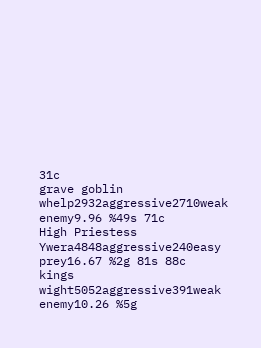31c
grave goblin whelp2932aggressive2710weak enemy9.96 %49s 71c
High Priestess Ywera4848aggressive240easy prey16.67 %2g 81s 88c
kings wight5052aggressive391weak enemy10.26 %5g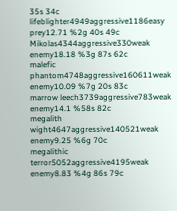35s 34c
lifeblighter4949aggressive1186easy prey12.71 %2g 40s 49c
Mikolas4344aggressive330weak enemy18.18 %3g 87s 62c
malefic phantom4748aggressive160611weak enemy10.09 %7g 20s 83c
marrow leech3739aggressive783weak enemy14.1 %58s 82c
megalith wight4647aggressive140521weak enemy9.25 %6g 70c
megalithic terror5052aggressive4195weak enemy8.83 %4g 86s 79c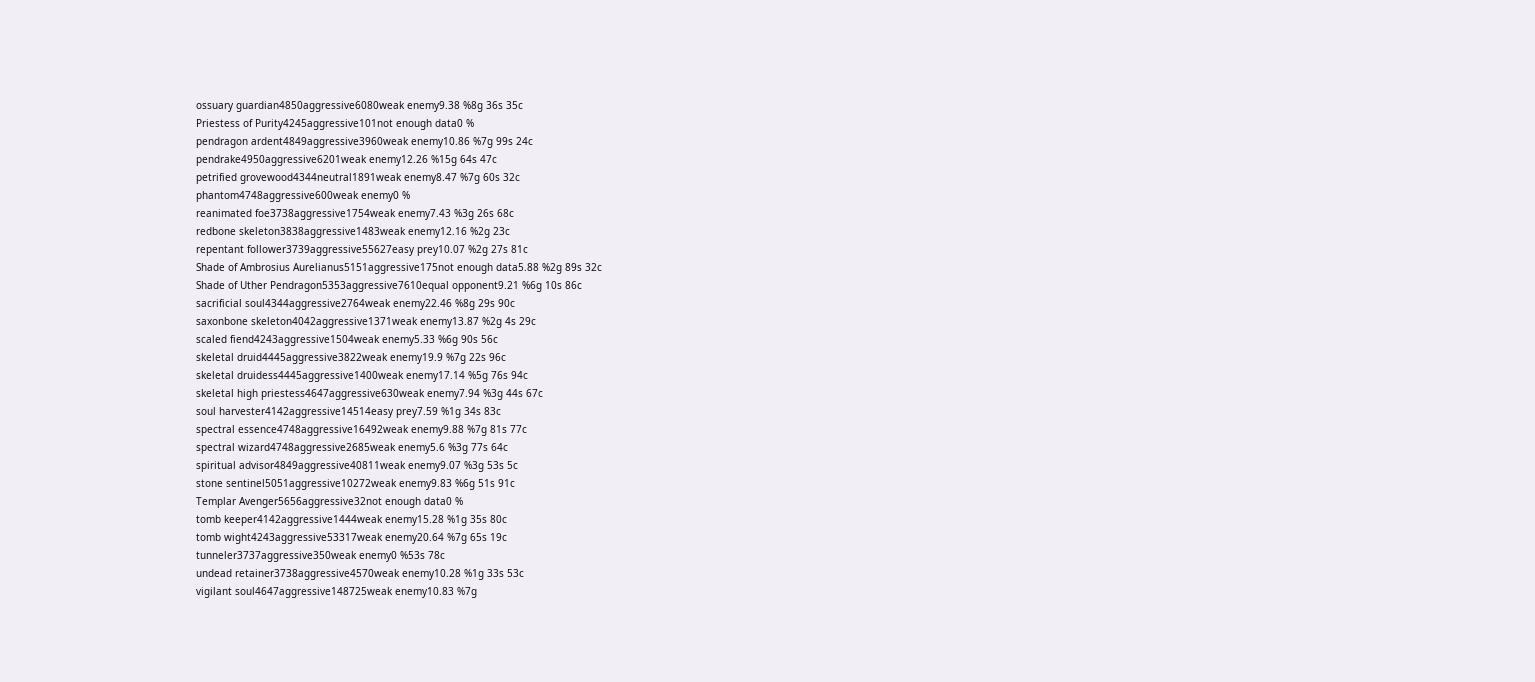ossuary guardian4850aggressive6080weak enemy9.38 %8g 36s 35c
Priestess of Purity4245aggressive101not enough data0 %
pendragon ardent4849aggressive3960weak enemy10.86 %7g 99s 24c
pendrake4950aggressive6201weak enemy12.26 %15g 64s 47c
petrified grovewood4344neutral1891weak enemy8.47 %7g 60s 32c
phantom4748aggressive600weak enemy0 %
reanimated foe3738aggressive1754weak enemy7.43 %3g 26s 68c
redbone skeleton3838aggressive1483weak enemy12.16 %2g 23c
repentant follower3739aggressive55627easy prey10.07 %2g 27s 81c
Shade of Ambrosius Aurelianus5151aggressive175not enough data5.88 %2g 89s 32c
Shade of Uther Pendragon5353aggressive7610equal opponent9.21 %6g 10s 86c
sacrificial soul4344aggressive2764weak enemy22.46 %8g 29s 90c
saxonbone skeleton4042aggressive1371weak enemy13.87 %2g 4s 29c
scaled fiend4243aggressive1504weak enemy5.33 %6g 90s 56c
skeletal druid4445aggressive3822weak enemy19.9 %7g 22s 96c
skeletal druidess4445aggressive1400weak enemy17.14 %5g 76s 94c
skeletal high priestess4647aggressive630weak enemy7.94 %3g 44s 67c
soul harvester4142aggressive14514easy prey7.59 %1g 34s 83c
spectral essence4748aggressive16492weak enemy9.88 %7g 81s 77c
spectral wizard4748aggressive2685weak enemy5.6 %3g 77s 64c
spiritual advisor4849aggressive40811weak enemy9.07 %3g 53s 5c
stone sentinel5051aggressive10272weak enemy9.83 %6g 51s 91c
Templar Avenger5656aggressive32not enough data0 %
tomb keeper4142aggressive1444weak enemy15.28 %1g 35s 80c
tomb wight4243aggressive53317weak enemy20.64 %7g 65s 19c
tunneler3737aggressive350weak enemy0 %53s 78c
undead retainer3738aggressive4570weak enemy10.28 %1g 33s 53c
vigilant soul4647aggressive148725weak enemy10.83 %7g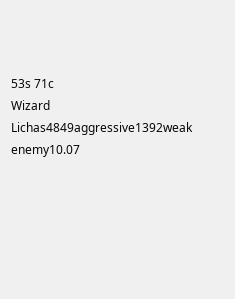53s 71c
Wizard Lichas4849aggressive1392weak enemy10.07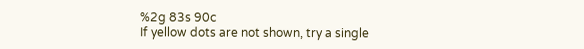%2g 83s 90c
If yellow dots are not shown, try a single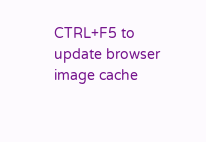CTRL+F5 to update browser image cache